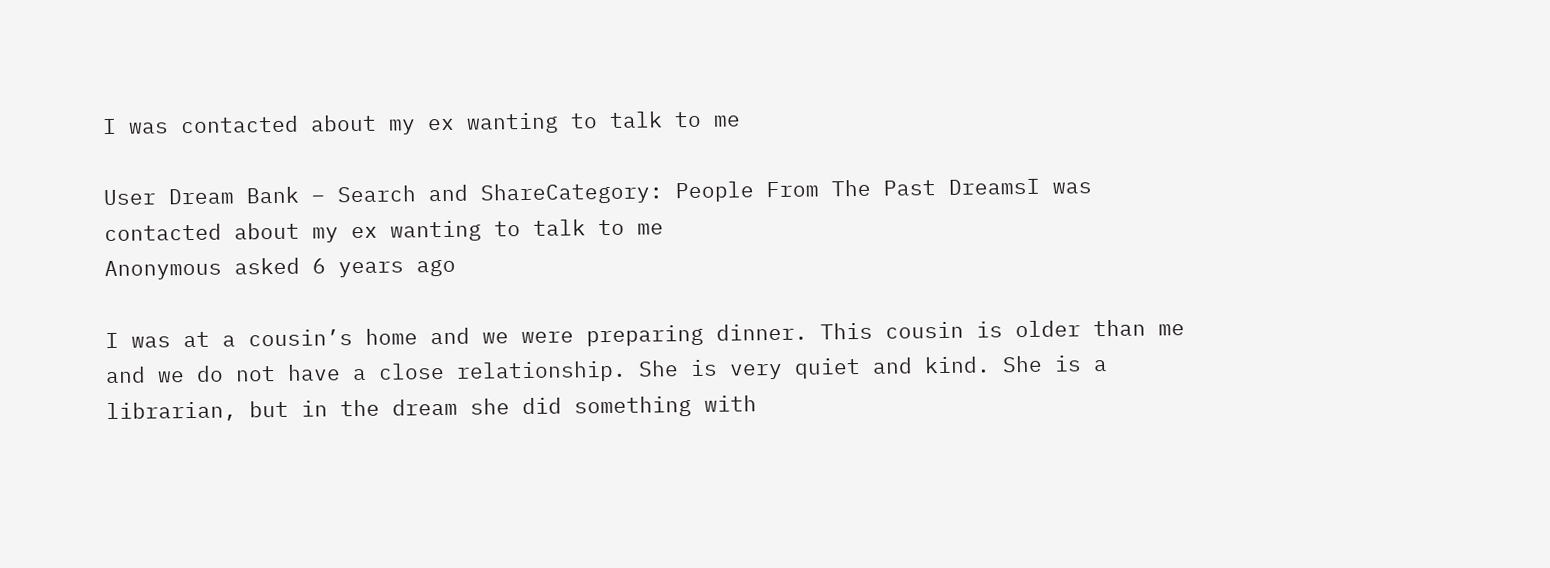I was contacted about my ex wanting to talk to me

User Dream Bank – Search and ShareCategory: People From The Past DreamsI was contacted about my ex wanting to talk to me
Anonymous asked 6 years ago

I was at a cousin’s home and we were preparing dinner. This cousin is older than me and we do not have a close relationship. She is very quiet and kind. She is a librarian, but in the dream she did something with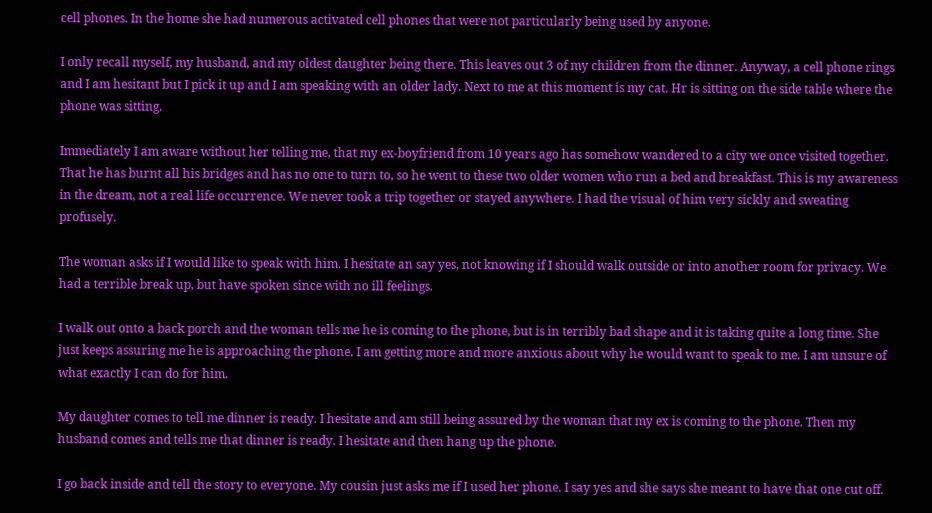cell phones. In the home she had numerous activated cell phones that were not particularly being used by anyone.

I only recall myself, my husband, and my oldest daughter being there. This leaves out 3 of my children from the dinner. Anyway, a cell phone rings and I am hesitant but I pick it up and I am speaking with an older lady. Next to me at this moment is my cat. Hr is sitting on the side table where the phone was sitting.

Immediately I am aware without her telling me, that my ex-boyfriend from 10 years ago has somehow wandered to a city we once visited together. That he has burnt all his bridges and has no one to turn to, so he went to these two older women who run a bed and breakfast. This is my awareness in the dream, not a real life occurrence. We never took a trip together or stayed anywhere. I had the visual of him very sickly and sweating profusely.

The woman asks if I would like to speak with him. I hesitate an say yes, not knowing if I should walk outside or into another room for privacy. We had a terrible break up, but have spoken since with no ill feelings.

I walk out onto a back porch and the woman tells me he is coming to the phone, but is in terribly bad shape and it is taking quite a long time. She just keeps assuring me he is approaching the phone. I am getting more and more anxious about why he would want to speak to me. I am unsure of what exactly I can do for him.

My daughter comes to tell me dinner is ready. I hesitate and am still being assured by the woman that my ex is coming to the phone. Then my husband comes and tells me that dinner is ready. I hesitate and then hang up the phone.

I go back inside and tell the story to everyone. My cousin just asks me if I used her phone. I say yes and she says she meant to have that one cut off.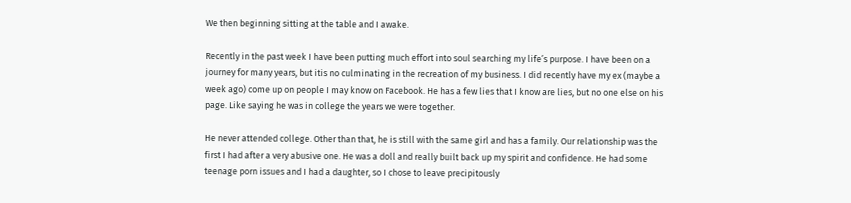We then beginning sitting at the table and I awake.

Recently in the past week I have been putting much effort into soul searching my life’s purpose. I have been on a journey for many years, but itis no culminating in the recreation of my business. I did recently have my ex (maybe a week ago) come up on people I may know on Facebook. He has a few lies that I know are lies, but no one else on his page. Like saying he was in college the years we were together.

He never attended college. Other than that, he is still with the same girl and has a family. Our relationship was the first I had after a very abusive one. He was a doll and really built back up my spirit and confidence. He had some teenage porn issues and I had a daughter, so I chose to leave precipitously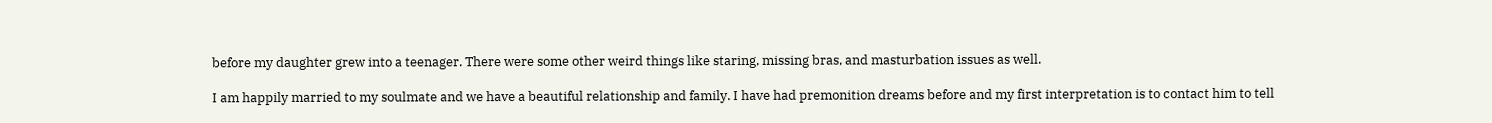before my daughter grew into a teenager. There were some other weird things like staring, missing bras, and masturbation issues as well.

I am happily married to my soulmate and we have a beautiful relationship and family. I have had premonition dreams before and my first interpretation is to contact him to tell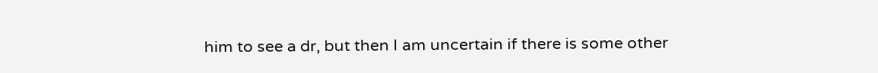him to see a dr, but then I am uncertain if there is some other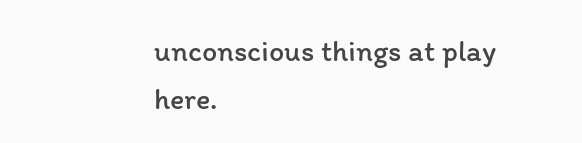unconscious things at play here.